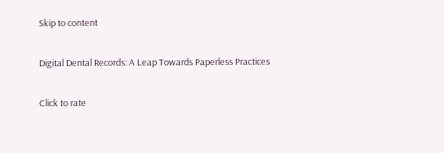Skip to content

Digital Dental Records: A Leap Towards Paperless Practices

Click to rate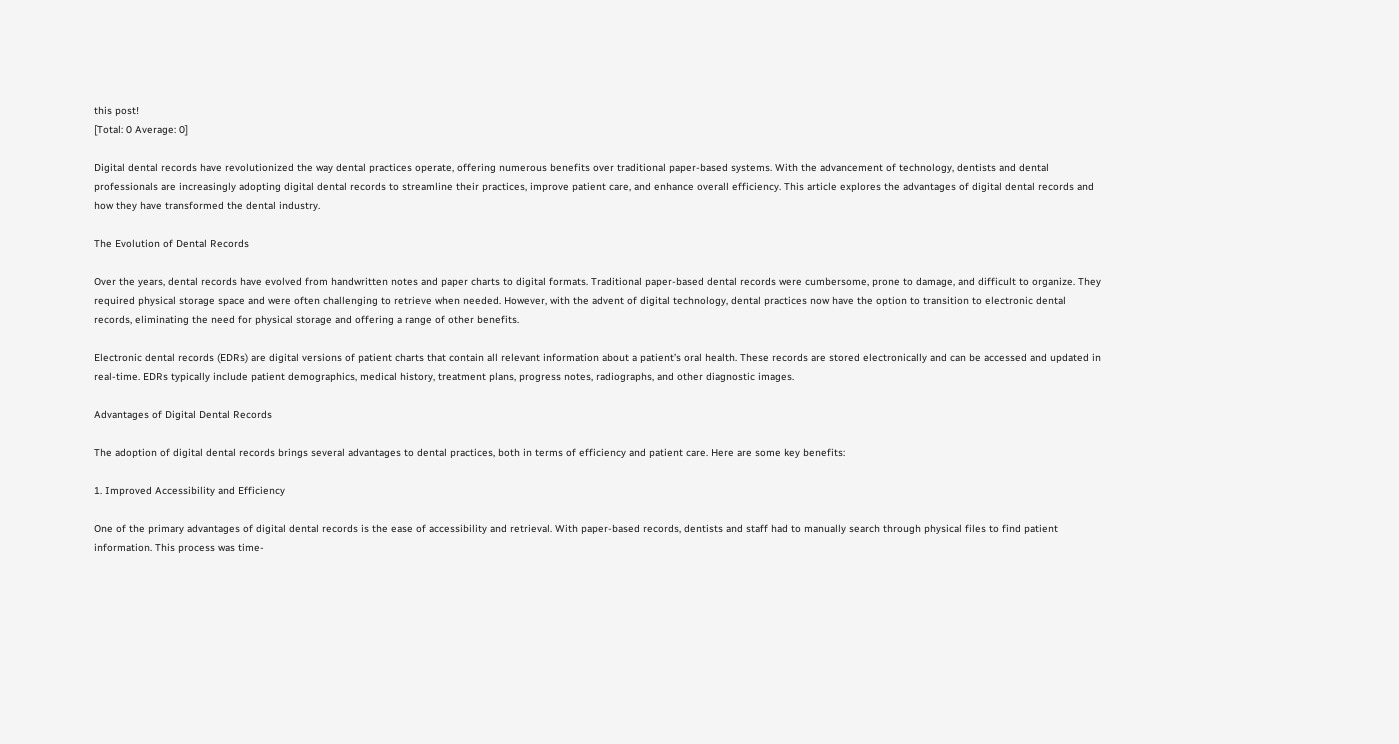this post!
[Total: 0 Average: 0]

Digital dental records have revolutionized the way dental practices operate, offering numerous benefits over traditional paper-based systems. With the advancement of technology, dentists and dental professionals are increasingly adopting digital dental records to streamline their practices, improve patient care, and enhance overall efficiency. This article explores the advantages of digital dental records and how they have transformed the dental industry.

The Evolution of Dental Records

Over the years, dental records have evolved from handwritten notes and paper charts to digital formats. Traditional paper-based dental records were cumbersome, prone to damage, and difficult to organize. They required physical storage space and were often challenging to retrieve when needed. However, with the advent of digital technology, dental practices now have the option to transition to electronic dental records, eliminating the need for physical storage and offering a range of other benefits.

Electronic dental records (EDRs) are digital versions of patient charts that contain all relevant information about a patient’s oral health. These records are stored electronically and can be accessed and updated in real-time. EDRs typically include patient demographics, medical history, treatment plans, progress notes, radiographs, and other diagnostic images.

Advantages of Digital Dental Records

The adoption of digital dental records brings several advantages to dental practices, both in terms of efficiency and patient care. Here are some key benefits:

1. Improved Accessibility and Efficiency

One of the primary advantages of digital dental records is the ease of accessibility and retrieval. With paper-based records, dentists and staff had to manually search through physical files to find patient information. This process was time-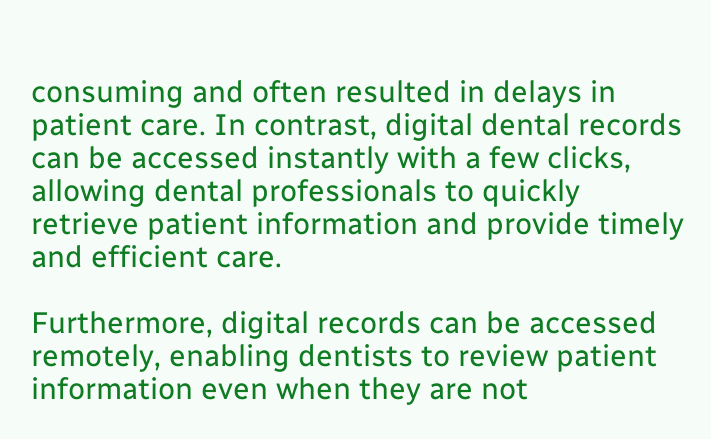consuming and often resulted in delays in patient care. In contrast, digital dental records can be accessed instantly with a few clicks, allowing dental professionals to quickly retrieve patient information and provide timely and efficient care.

Furthermore, digital records can be accessed remotely, enabling dentists to review patient information even when they are not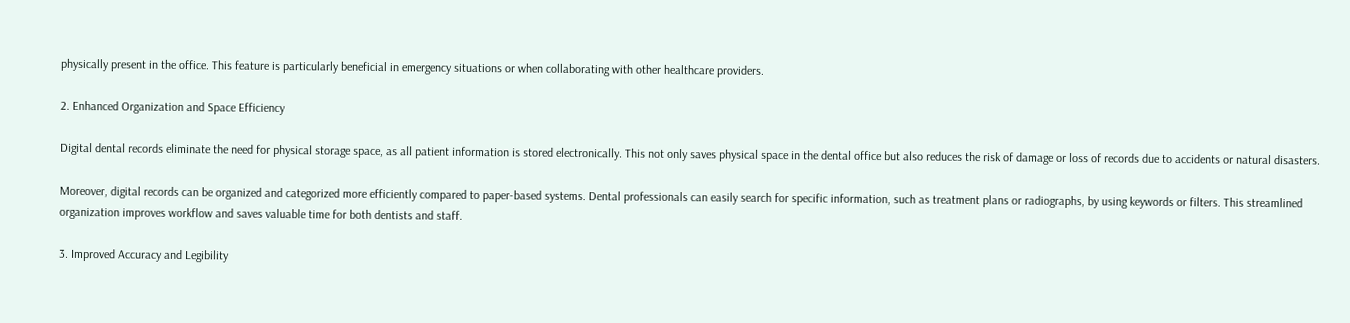physically present in the office. This feature is particularly beneficial in emergency situations or when collaborating with other healthcare providers.

2. Enhanced Organization and Space Efficiency

Digital dental records eliminate the need for physical storage space, as all patient information is stored electronically. This not only saves physical space in the dental office but also reduces the risk of damage or loss of records due to accidents or natural disasters.

Moreover, digital records can be organized and categorized more efficiently compared to paper-based systems. Dental professionals can easily search for specific information, such as treatment plans or radiographs, by using keywords or filters. This streamlined organization improves workflow and saves valuable time for both dentists and staff.

3. Improved Accuracy and Legibility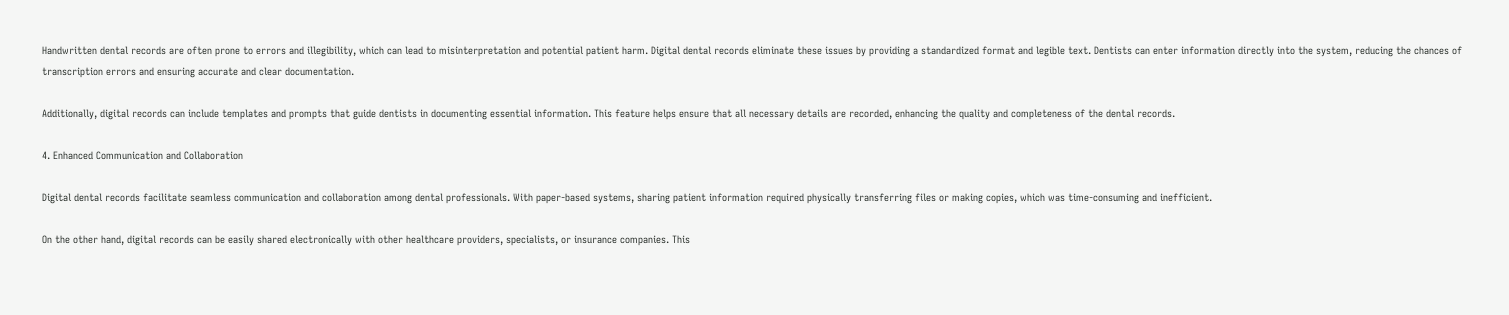Handwritten dental records are often prone to errors and illegibility, which can lead to misinterpretation and potential patient harm. Digital dental records eliminate these issues by providing a standardized format and legible text. Dentists can enter information directly into the system, reducing the chances of transcription errors and ensuring accurate and clear documentation.

Additionally, digital records can include templates and prompts that guide dentists in documenting essential information. This feature helps ensure that all necessary details are recorded, enhancing the quality and completeness of the dental records.

4. Enhanced Communication and Collaboration

Digital dental records facilitate seamless communication and collaboration among dental professionals. With paper-based systems, sharing patient information required physically transferring files or making copies, which was time-consuming and inefficient.

On the other hand, digital records can be easily shared electronically with other healthcare providers, specialists, or insurance companies. This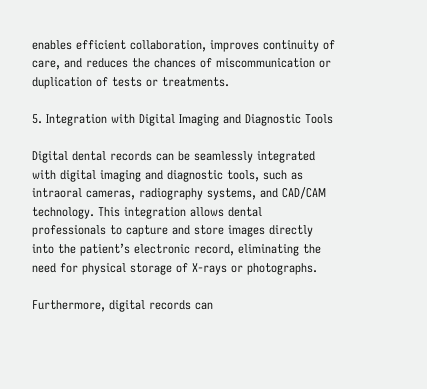enables efficient collaboration, improves continuity of care, and reduces the chances of miscommunication or duplication of tests or treatments.

5. Integration with Digital Imaging and Diagnostic Tools

Digital dental records can be seamlessly integrated with digital imaging and diagnostic tools, such as intraoral cameras, radiography systems, and CAD/CAM technology. This integration allows dental professionals to capture and store images directly into the patient’s electronic record, eliminating the need for physical storage of X-rays or photographs.

Furthermore, digital records can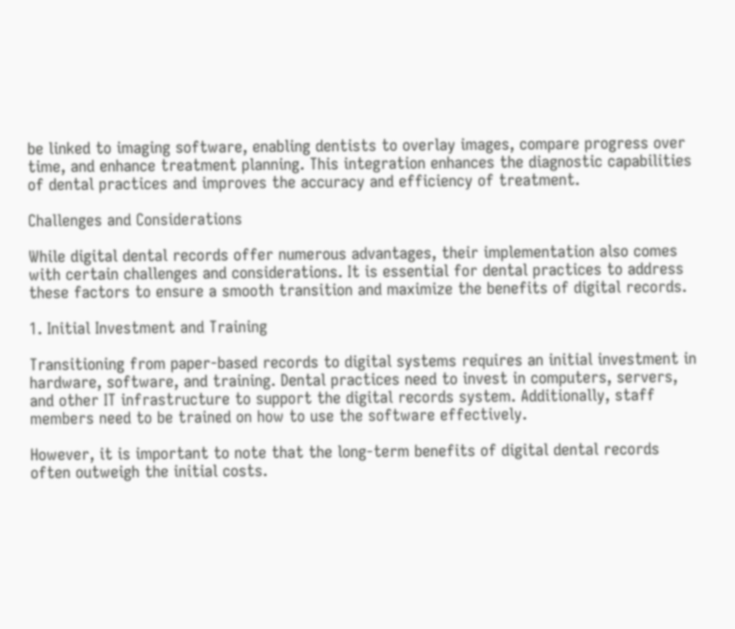be linked to imaging software, enabling dentists to overlay images, compare progress over time, and enhance treatment planning. This integration enhances the diagnostic capabilities of dental practices and improves the accuracy and efficiency of treatment.

Challenges and Considerations

While digital dental records offer numerous advantages, their implementation also comes with certain challenges and considerations. It is essential for dental practices to address these factors to ensure a smooth transition and maximize the benefits of digital records.

1. Initial Investment and Training

Transitioning from paper-based records to digital systems requires an initial investment in hardware, software, and training. Dental practices need to invest in computers, servers, and other IT infrastructure to support the digital records system. Additionally, staff members need to be trained on how to use the software effectively.

However, it is important to note that the long-term benefits of digital dental records often outweigh the initial costs.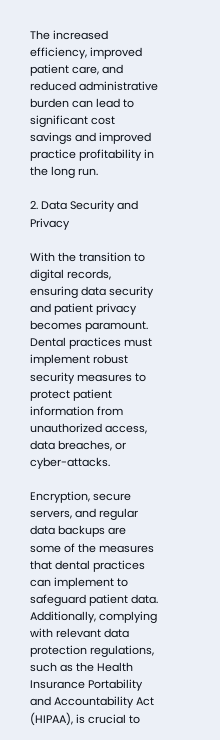The increased efficiency, improved patient care, and reduced administrative burden can lead to significant cost savings and improved practice profitability in the long run.

2. Data Security and Privacy

With the transition to digital records, ensuring data security and patient privacy becomes paramount. Dental practices must implement robust security measures to protect patient information from unauthorized access, data breaches, or cyber-attacks.

Encryption, secure servers, and regular data backups are some of the measures that dental practices can implement to safeguard patient data. Additionally, complying with relevant data protection regulations, such as the Health Insurance Portability and Accountability Act (HIPAA), is crucial to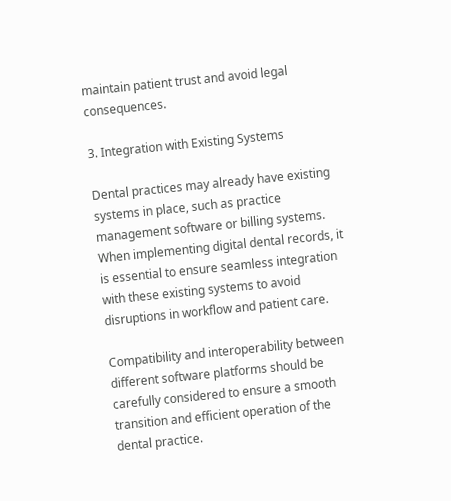maintain patient trust and avoid legal consequences.

3. Integration with Existing Systems

Dental practices may already have existing systems in place, such as practice management software or billing systems. When implementing digital dental records, it is essential to ensure seamless integration with these existing systems to avoid disruptions in workflow and patient care.

Compatibility and interoperability between different software platforms should be carefully considered to ensure a smooth transition and efficient operation of the dental practice.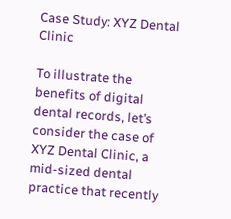Case Study: XYZ Dental Clinic

To illustrate the benefits of digital dental records, let’s consider the case of XYZ Dental Clinic, a mid-sized dental practice that recently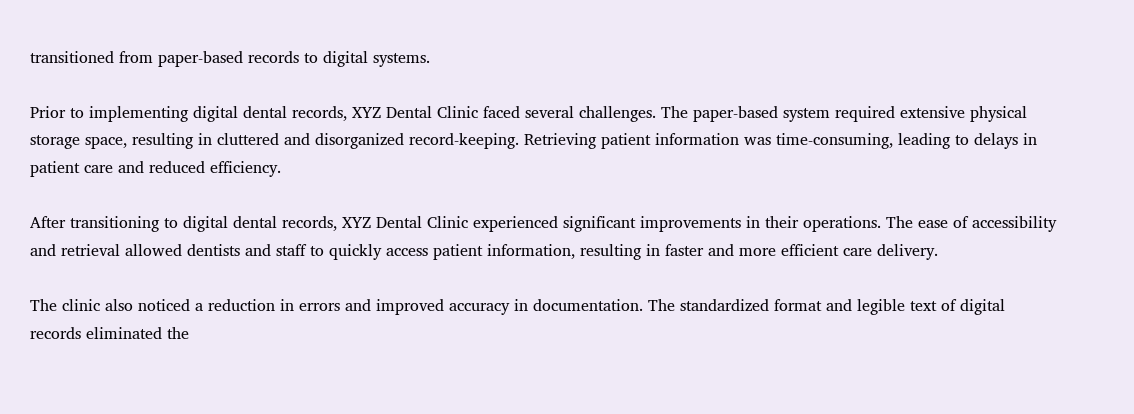transitioned from paper-based records to digital systems.

Prior to implementing digital dental records, XYZ Dental Clinic faced several challenges. The paper-based system required extensive physical storage space, resulting in cluttered and disorganized record-keeping. Retrieving patient information was time-consuming, leading to delays in patient care and reduced efficiency.

After transitioning to digital dental records, XYZ Dental Clinic experienced significant improvements in their operations. The ease of accessibility and retrieval allowed dentists and staff to quickly access patient information, resulting in faster and more efficient care delivery.

The clinic also noticed a reduction in errors and improved accuracy in documentation. The standardized format and legible text of digital records eliminated the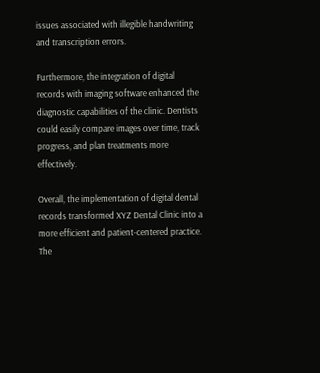issues associated with illegible handwriting and transcription errors.

Furthermore, the integration of digital records with imaging software enhanced the diagnostic capabilities of the clinic. Dentists could easily compare images over time, track progress, and plan treatments more effectively.

Overall, the implementation of digital dental records transformed XYZ Dental Clinic into a more efficient and patient-centered practice. The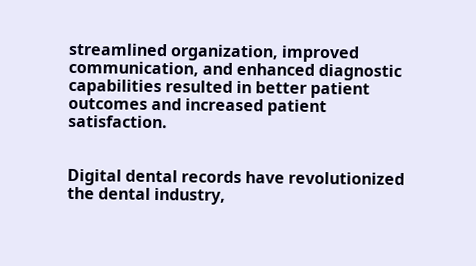streamlined organization, improved communication, and enhanced diagnostic capabilities resulted in better patient outcomes and increased patient satisfaction.


Digital dental records have revolutionized the dental industry,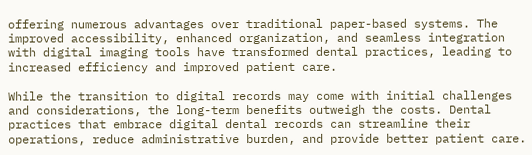offering numerous advantages over traditional paper-based systems. The improved accessibility, enhanced organization, and seamless integration with digital imaging tools have transformed dental practices, leading to increased efficiency and improved patient care.

While the transition to digital records may come with initial challenges and considerations, the long-term benefits outweigh the costs. Dental practices that embrace digital dental records can streamline their operations, reduce administrative burden, and provide better patient care.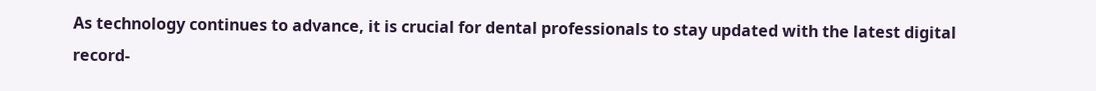As technology continues to advance, it is crucial for dental professionals to stay updated with the latest digital record-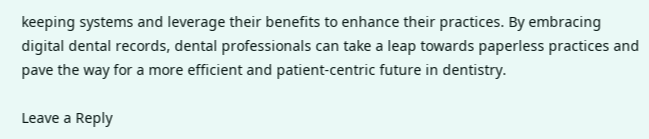keeping systems and leverage their benefits to enhance their practices. By embracing digital dental records, dental professionals can take a leap towards paperless practices and pave the way for a more efficient and patient-centric future in dentistry.

Leave a Reply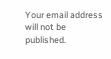Your email address will not be published.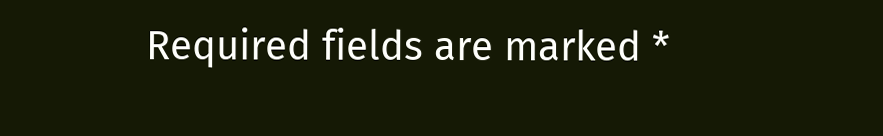Required fields are marked *